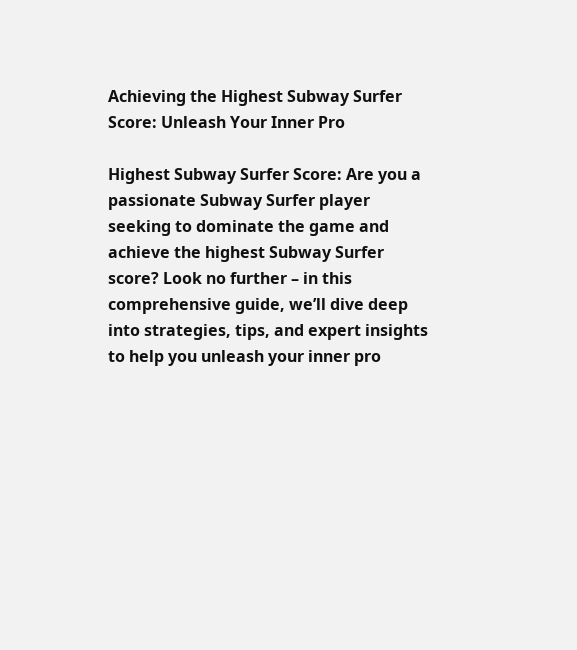Achieving the Highest Subway Surfer Score: Unleash Your Inner Pro

Highest Subway Surfer Score: Are you a passionate Subway Surfer player seeking to dominate the game and achieve the highest Subway Surfer score? Look no further – in this comprehensive guide, we’ll dive deep into strategies, tips, and expert insights to help you unleash your inner pro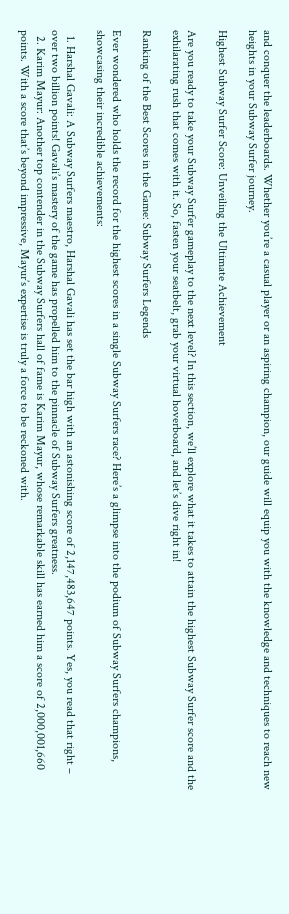and conquer the leaderboards. Whether you’re a casual player or an aspiring champion, our guide will equip you with the knowledge and techniques to reach new heights in your Subway Surfer journey.

Highest Subway Surfer Score: Unveiling the Ultimate Achievement

Are you ready to take your Subway Surfer gameplay to the next level? In this section, we’ll explore what it takes to attain the highest Subway Surfer score and the exhilarating rush that comes with it. So, fasten your seatbelt, grab your virtual hoverboard, and let’s dive right in!

Ranking of the Best Scores in the Game: Subway Surfers Legends

Ever wondered who holds the record for the highest scores in a single Subway Surfers race? Here’s a glimpse into the podium of Subway Surfers champions, showcasing their incredible achievements:

  1. Harshal Gavali: A Subway Surfers maestro, Harshal Gavali has set the bar high with an astonishing score of 2,147,483,647 points. Yes, you read that right – over two billion points! Gavali’s mastery of the game has propelled him to the pinnacle of Subway Surfers greatness.
  2. Karim Mayur: Another top contender in the Subway Surfers hall of fame is Karim Mayur, whose remarkable skill has earned him a score of 2,000,001,660 points. With a score that’s beyond impressive, Mayur’s expertise is truly a force to be reckoned with.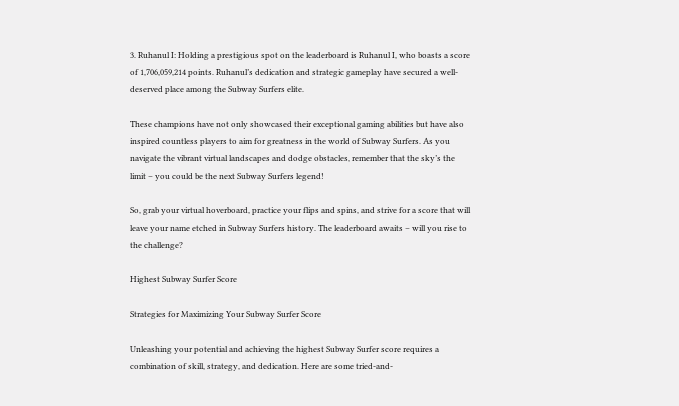3. Ruhanul I: Holding a prestigious spot on the leaderboard is Ruhanul I, who boasts a score of 1,706,059,214 points. Ruhanul’s dedication and strategic gameplay have secured a well-deserved place among the Subway Surfers elite.

These champions have not only showcased their exceptional gaming abilities but have also inspired countless players to aim for greatness in the world of Subway Surfers. As you navigate the vibrant virtual landscapes and dodge obstacles, remember that the sky’s the limit – you could be the next Subway Surfers legend!

So, grab your virtual hoverboard, practice your flips and spins, and strive for a score that will leave your name etched in Subway Surfers history. The leaderboard awaits – will you rise to the challenge?

Highest Subway Surfer Score

Strategies for Maximizing Your Subway Surfer Score

Unleashing your potential and achieving the highest Subway Surfer score requires a combination of skill, strategy, and dedication. Here are some tried-and-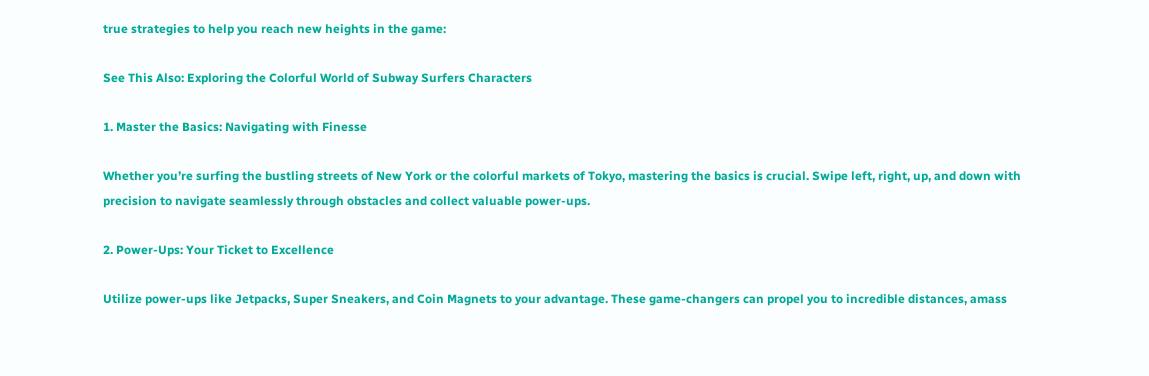true strategies to help you reach new heights in the game:

See This Also: Exploring the Colorful World of Subway Surfers Characters

1. Master the Basics: Navigating with Finesse

Whether you’re surfing the bustling streets of New York or the colorful markets of Tokyo, mastering the basics is crucial. Swipe left, right, up, and down with precision to navigate seamlessly through obstacles and collect valuable power-ups.

2. Power-Ups: Your Ticket to Excellence

Utilize power-ups like Jetpacks, Super Sneakers, and Coin Magnets to your advantage. These game-changers can propel you to incredible distances, amass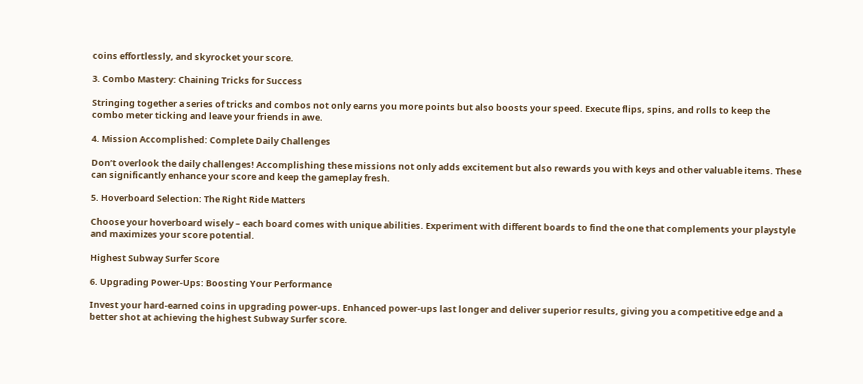coins effortlessly, and skyrocket your score.

3. Combo Mastery: Chaining Tricks for Success

Stringing together a series of tricks and combos not only earns you more points but also boosts your speed. Execute flips, spins, and rolls to keep the combo meter ticking and leave your friends in awe.

4. Mission Accomplished: Complete Daily Challenges

Don’t overlook the daily challenges! Accomplishing these missions not only adds excitement but also rewards you with keys and other valuable items. These can significantly enhance your score and keep the gameplay fresh.

5. Hoverboard Selection: The Right Ride Matters

Choose your hoverboard wisely – each board comes with unique abilities. Experiment with different boards to find the one that complements your playstyle and maximizes your score potential.

Highest Subway Surfer Score

6. Upgrading Power-Ups: Boosting Your Performance

Invest your hard-earned coins in upgrading power-ups. Enhanced power-ups last longer and deliver superior results, giving you a competitive edge and a better shot at achieving the highest Subway Surfer score.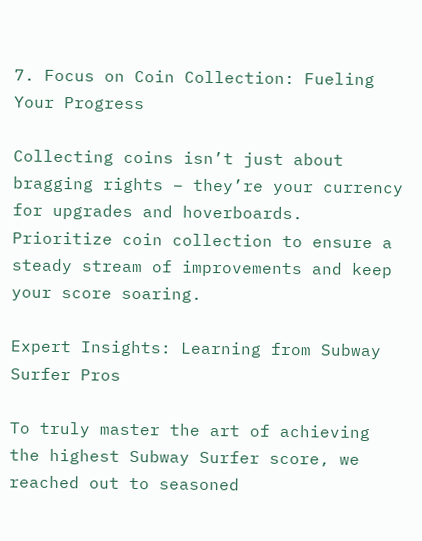7. Focus on Coin Collection: Fueling Your Progress

Collecting coins isn’t just about bragging rights – they’re your currency for upgrades and hoverboards. Prioritize coin collection to ensure a steady stream of improvements and keep your score soaring.

Expert Insights: Learning from Subway Surfer Pros

To truly master the art of achieving the highest Subway Surfer score, we reached out to seasoned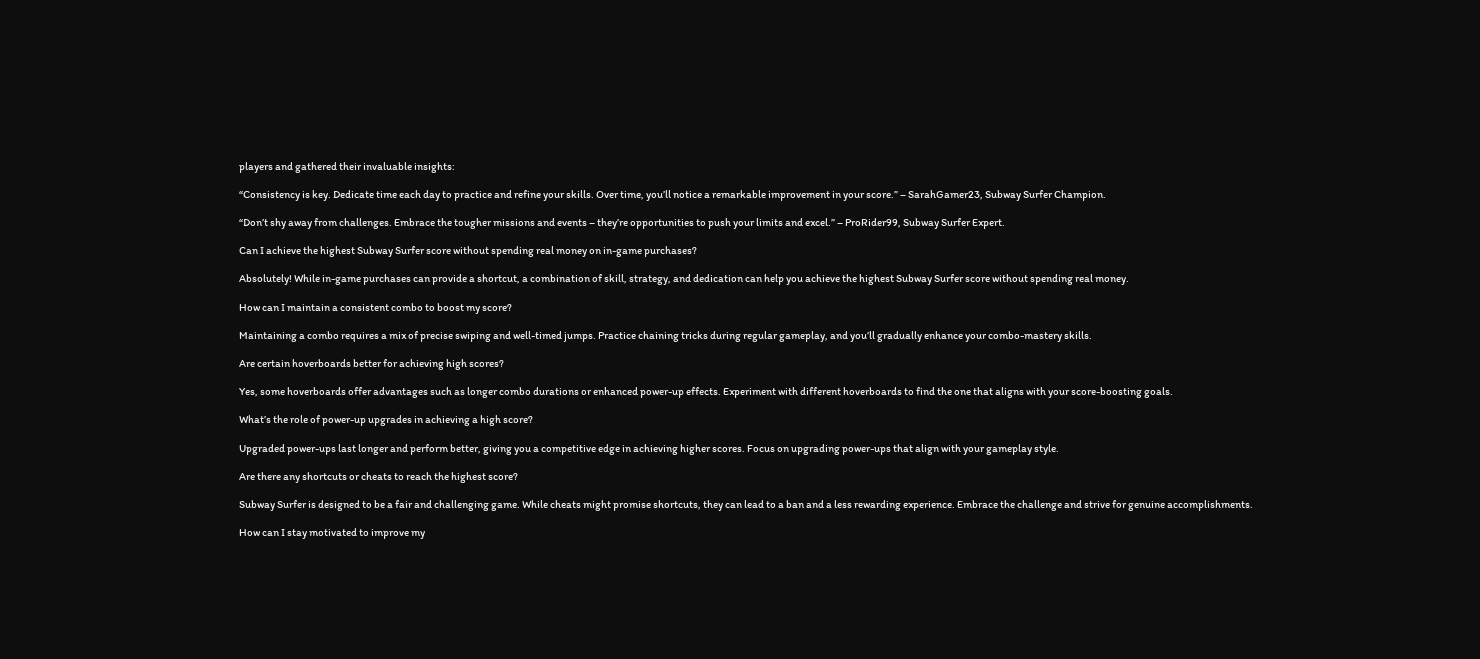players and gathered their invaluable insights:

“Consistency is key. Dedicate time each day to practice and refine your skills. Over time, you’ll notice a remarkable improvement in your score.” – SarahGamer23, Subway Surfer Champion.

“Don’t shy away from challenges. Embrace the tougher missions and events – they’re opportunities to push your limits and excel.” – ProRider99, Subway Surfer Expert.

Can I achieve the highest Subway Surfer score without spending real money on in-game purchases?

Absolutely! While in-game purchases can provide a shortcut, a combination of skill, strategy, and dedication can help you achieve the highest Subway Surfer score without spending real money.

How can I maintain a consistent combo to boost my score?

Maintaining a combo requires a mix of precise swiping and well-timed jumps. Practice chaining tricks during regular gameplay, and you’ll gradually enhance your combo-mastery skills.

Are certain hoverboards better for achieving high scores?

Yes, some hoverboards offer advantages such as longer combo durations or enhanced power-up effects. Experiment with different hoverboards to find the one that aligns with your score-boosting goals.

What’s the role of power-up upgrades in achieving a high score?

Upgraded power-ups last longer and perform better, giving you a competitive edge in achieving higher scores. Focus on upgrading power-ups that align with your gameplay style.

Are there any shortcuts or cheats to reach the highest score?

Subway Surfer is designed to be a fair and challenging game. While cheats might promise shortcuts, they can lead to a ban and a less rewarding experience. Embrace the challenge and strive for genuine accomplishments.

How can I stay motivated to improve my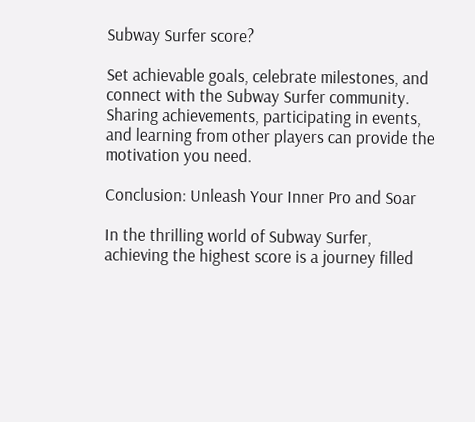Subway Surfer score?

Set achievable goals, celebrate milestones, and connect with the Subway Surfer community. Sharing achievements, participating in events, and learning from other players can provide the motivation you need.

Conclusion: Unleash Your Inner Pro and Soar

In the thrilling world of Subway Surfer, achieving the highest score is a journey filled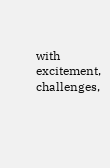with excitement, challenges,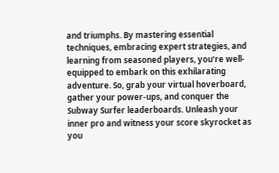and triumphs. By mastering essential techniques, embracing expert strategies, and learning from seasoned players, you’re well-equipped to embark on this exhilarating adventure. So, grab your virtual hoverboard, gather your power-ups, and conquer the Subway Surfer leaderboards. Unleash your inner pro and witness your score skyrocket as you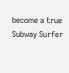become a true Subway Surfer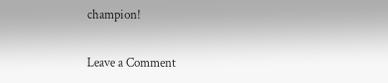champion!

Leave a Comment